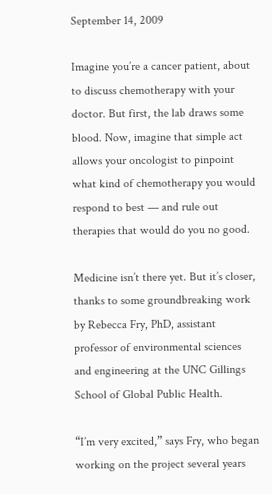September 14, 2009

Imagine you’re a cancer patient, about to discuss chemotherapy with your doctor. But first, the lab draws some blood. Now, imagine that simple act allows your oncologist to pinpoint what kind of chemotherapy you would respond to best — and rule out therapies that would do you no good.

Medicine isn’t there yet. But it’s closer, thanks to some groundbreaking work by Rebecca Fry, PhD, assistant professor of environmental sciences and engineering at the UNC Gillings School of Global Public Health.

“I’m very excited,” says Fry, who began working on the project several years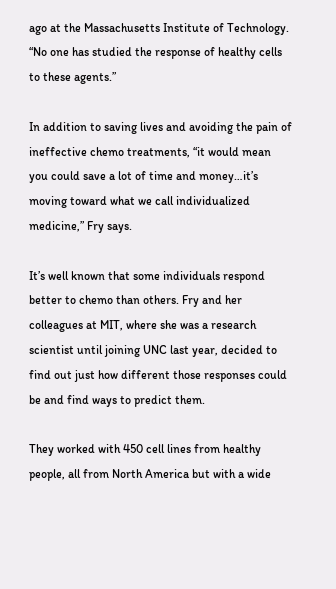ago at the Massachusetts Institute of Technology. “No one has studied the response of healthy cells to these agents.”

In addition to saving lives and avoiding the pain of ineffective chemo treatments, “it would mean you could save a lot of time and money…it’s moving toward what we call individualized medicine,” Fry says.

It’s well known that some individuals respond better to chemo than others. Fry and her colleagues at MIT, where she was a research scientist until joining UNC last year, decided to find out just how different those responses could be and find ways to predict them.

They worked with 450 cell lines from healthy people, all from North America but with a wide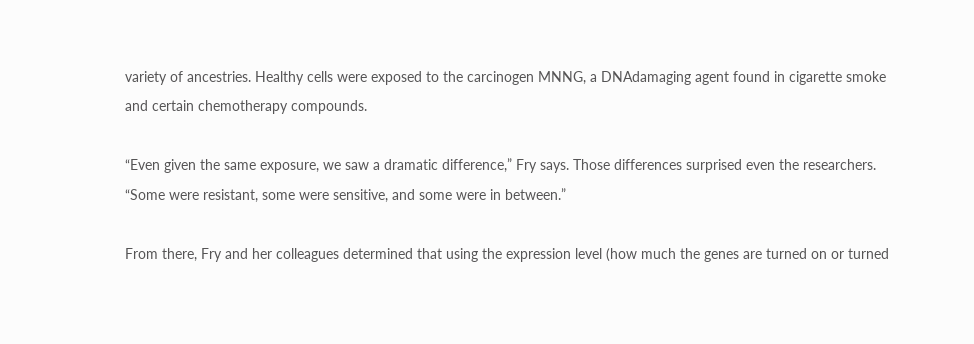variety of ancestries. Healthy cells were exposed to the carcinogen MNNG, a DNAdamaging agent found in cigarette smoke and certain chemotherapy compounds.

“Even given the same exposure, we saw a dramatic difference,” Fry says. Those differences surprised even the researchers. “Some were resistant, some were sensitive, and some were in between.”

From there, Fry and her colleagues determined that using the expression level (how much the genes are turned on or turned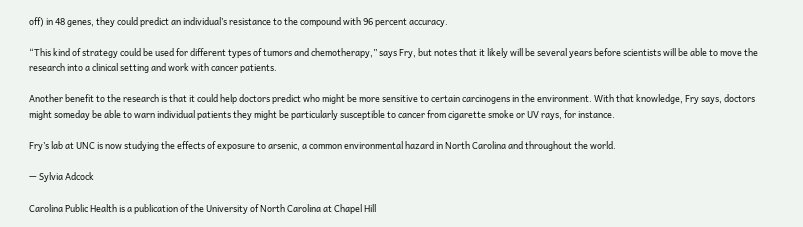off) in 48 genes, they could predict an individual’s resistance to the compound with 96 percent accuracy.

“This kind of strategy could be used for different types of tumors and chemotherapy,” says Fry, but notes that it likely will be several years before scientists will be able to move the research into a clinical setting and work with cancer patients.

Another benefit to the research is that it could help doctors predict who might be more sensitive to certain carcinogens in the environment. With that knowledge, Fry says, doctors might someday be able to warn individual patients they might be particularly susceptible to cancer from cigarette smoke or UV rays, for instance.

Fry’s lab at UNC is now studying the effects of exposure to arsenic, a common environmental hazard in North Carolina and throughout the world.

— Sylvia Adcock

Carolina Public Health is a publication of the University of North Carolina at Chapel Hill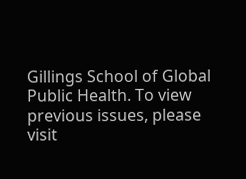Gillings School of Global Public Health. To view previous issues, please visit